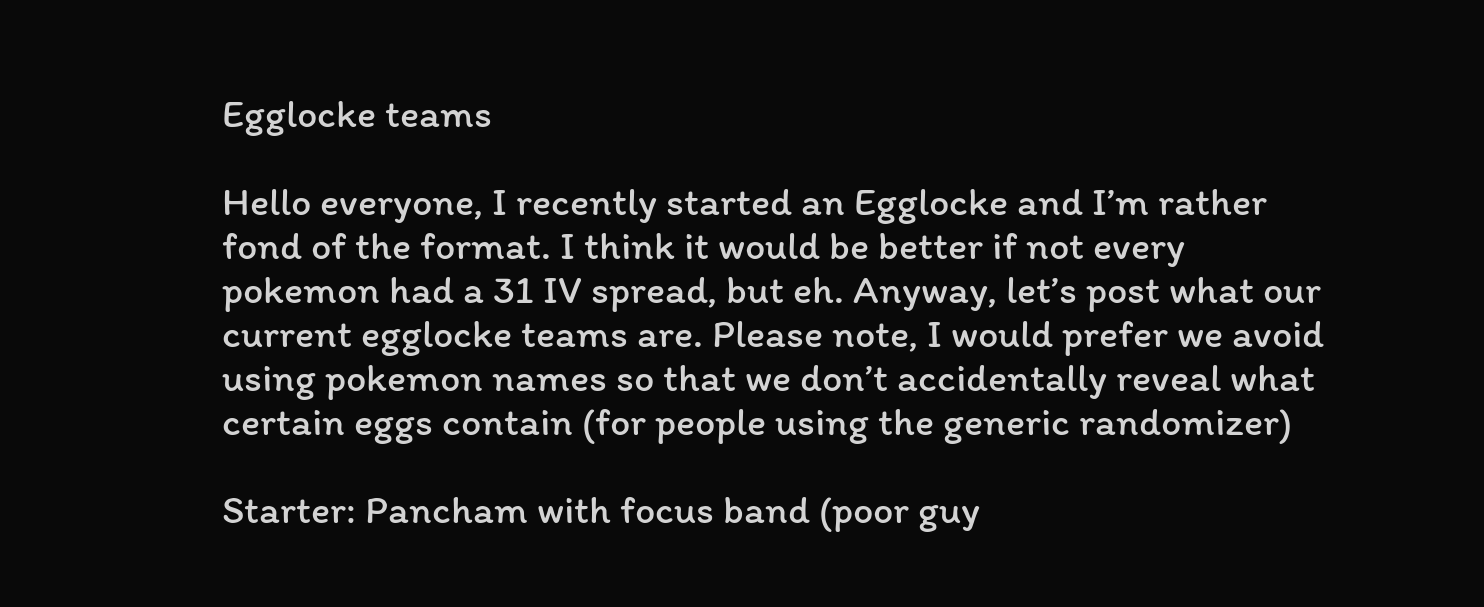Egglocke teams

Hello everyone, I recently started an Egglocke and I’m rather fond of the format. I think it would be better if not every pokemon had a 31 IV spread, but eh. Anyway, let’s post what our current egglocke teams are. Please note, I would prefer we avoid using pokemon names so that we don’t accidentally reveal what certain eggs contain (for people using the generic randomizer)

Starter: Pancham with focus band (poor guy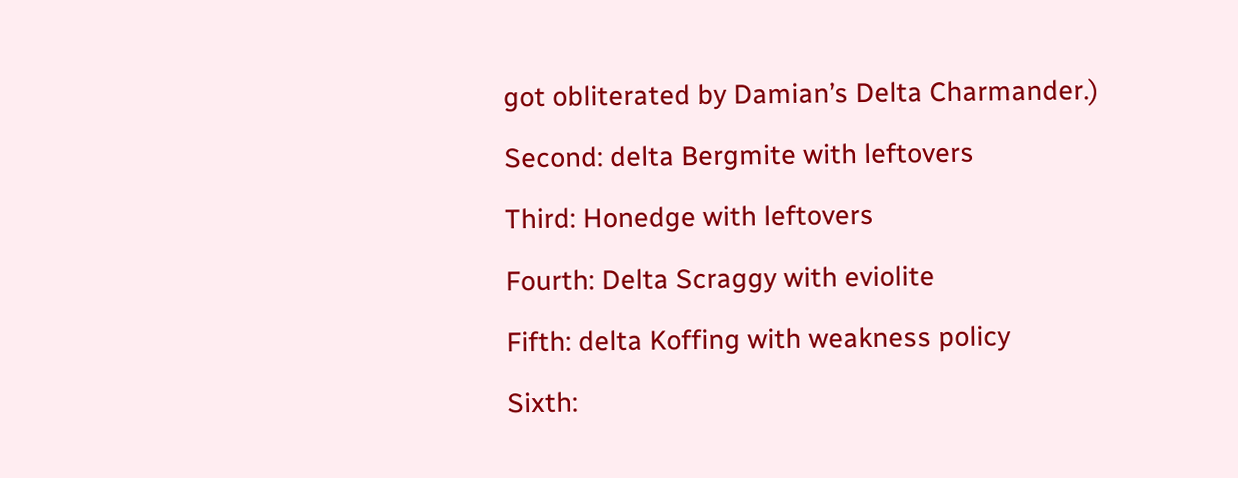got obliterated by Damian’s Delta Charmander.)

Second: delta Bergmite with leftovers

Third: Honedge with leftovers

Fourth: Delta Scraggy with eviolite

Fifth: delta Koffing with weakness policy

Sixth: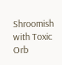Shroomish with Toxic Orb